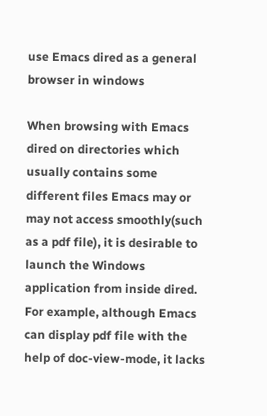use Emacs dired as a general browser in windows

When browsing with Emacs dired on directories which usually contains some different files Emacs may or may not access smoothly(such as a pdf file), it is desirable to launch the Windows application from inside dired. For example, although Emacs can display pdf file with the help of doc-view-mode, it lacks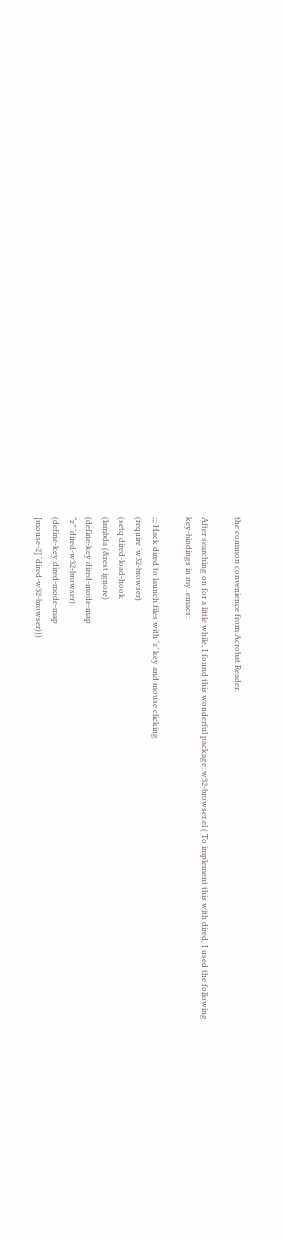the common convenience from Acrobat Reader.

After searching on for a little while, I found this wonderful package: w32-browser.el ( To implement this with dired, I used the following key-bindings in my .emacs:

;;; Hack dired to launch files with ‘z’ key and mouse clicking
(require ‘w32-browser)
(setq dired-load-hook
(lambda (&rest ignore)
(define-key dired-mode-map
“z” ‘dired-w32-browser)
(define-key dired-mode-map
[mouse-2] ‘dired-w32-browser)))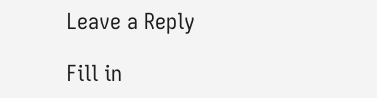Leave a Reply

Fill in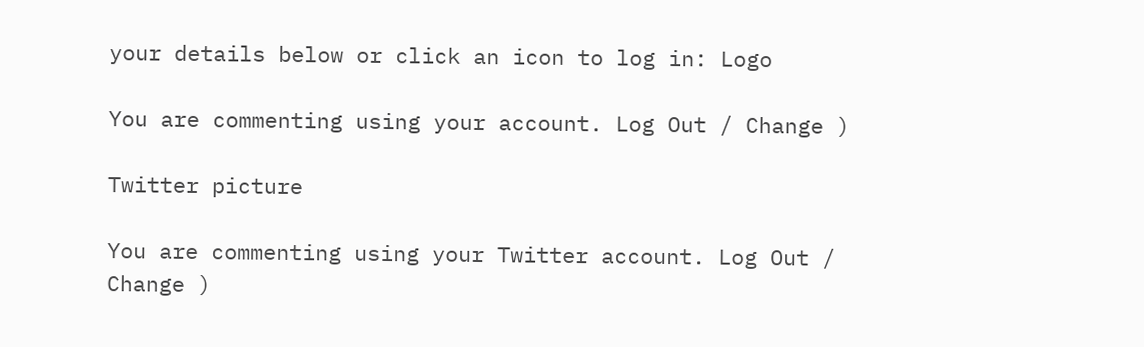your details below or click an icon to log in: Logo

You are commenting using your account. Log Out / Change )

Twitter picture

You are commenting using your Twitter account. Log Out / Change )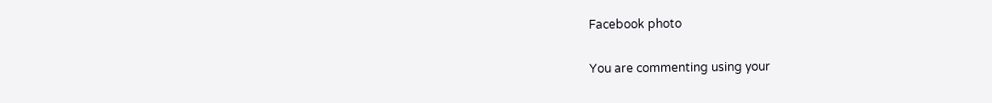Facebook photo

You are commenting using your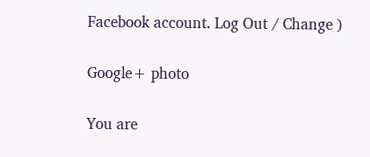Facebook account. Log Out / Change )

Google+ photo

You are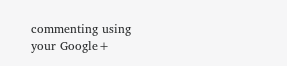commenting using your Google+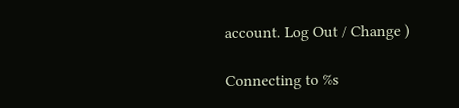account. Log Out / Change )

Connecting to %s